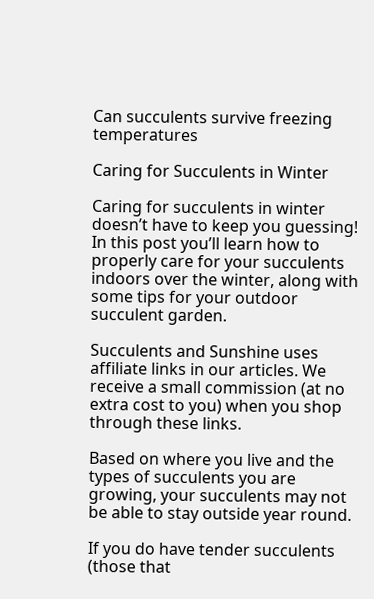Can succulents survive freezing temperatures

Caring for Succulents in Winter

Caring for succulents in winter doesn’t have to keep you guessing! In this post you’ll learn how to properly care for your succulents indoors over the winter, along with some tips for your outdoor succulent garden.

Succulents and Sunshine uses affiliate links in our articles. We receive a small commission (at no extra cost to you) when you shop through these links.

Based on where you live and the types of succulents you are growing, your succulents may not be able to stay outside year round.

If you do have tender succulents (those that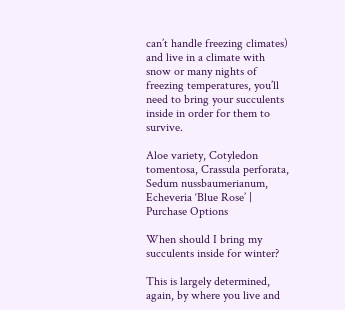can’t handle freezing climates) and live in a climate with snow or many nights of freezing temperatures, you’ll need to bring your succulents inside in order for them to survive.

Aloe variety, Cotyledon tomentosa, Crassula perforata, Sedum nussbaumerianum, Echeveria ‘Blue Rose’ | Purchase Options

When should I bring my succulents inside for winter?

This is largely determined, again, by where you live and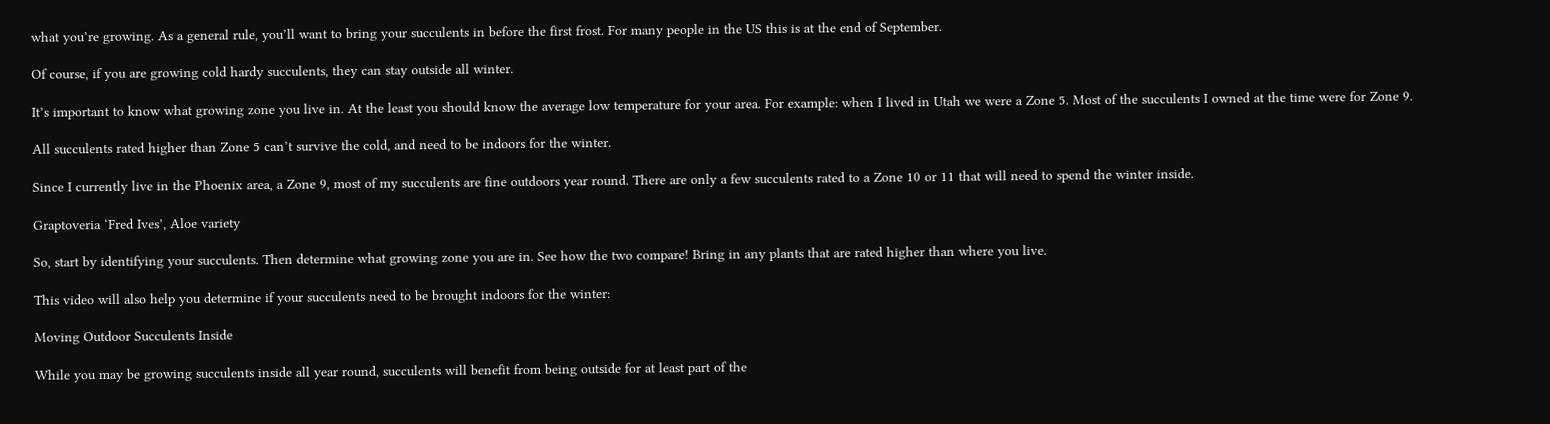what you’re growing. As a general rule, you’ll want to bring your succulents in before the first frost. For many people in the US this is at the end of September.

Of course, if you are growing cold hardy succulents, they can stay outside all winter.

It’s important to know what growing zone you live in. At the least you should know the average low temperature for your area. For example: when I lived in Utah we were a Zone 5. Most of the succulents I owned at the time were for Zone 9.

All succulents rated higher than Zone 5 can’t survive the cold, and need to be indoors for the winter.

Since I currently live in the Phoenix area, a Zone 9, most of my succulents are fine outdoors year round. There are only a few succulents rated to a Zone 10 or 11 that will need to spend the winter inside.

Graptoveria ‘Fred Ives’, Aloe variety

So, start by identifying your succulents. Then determine what growing zone you are in. See how the two compare! Bring in any plants that are rated higher than where you live.

This video will also help you determine if your succulents need to be brought indoors for the winter:

Moving Outdoor Succulents Inside

While you may be growing succulents inside all year round, succulents will benefit from being outside for at least part of the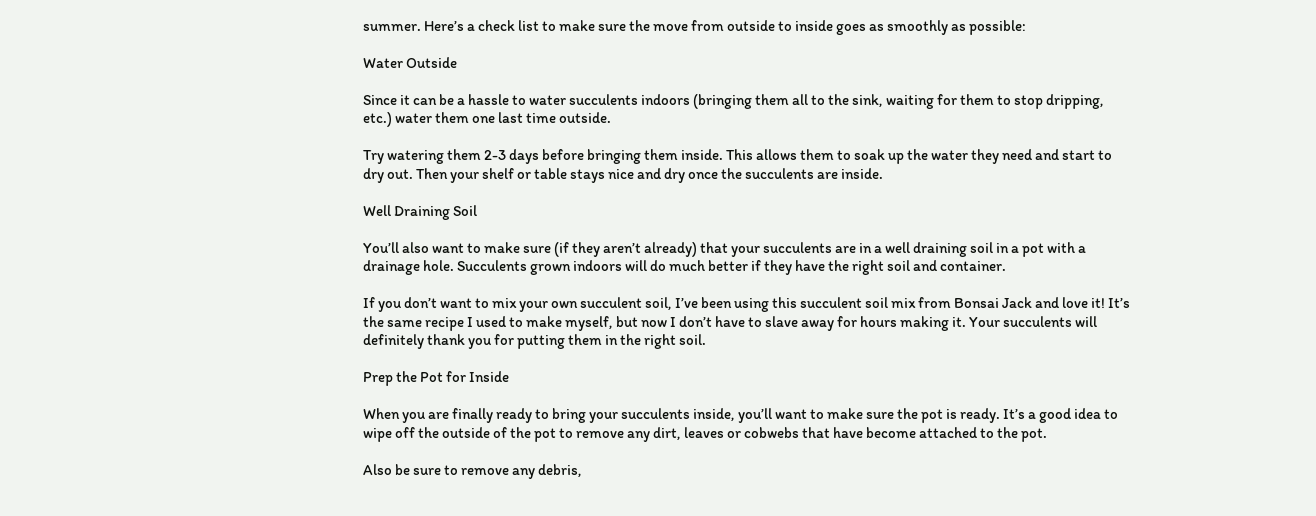summer. Here’s a check list to make sure the move from outside to inside goes as smoothly as possible:

Water Outside

Since it can be a hassle to water succulents indoors (bringing them all to the sink, waiting for them to stop dripping, etc.) water them one last time outside.

Try watering them 2-3 days before bringing them inside. This allows them to soak up the water they need and start to dry out. Then your shelf or table stays nice and dry once the succulents are inside.

Well Draining Soil

You’ll also want to make sure (if they aren’t already) that your succulents are in a well draining soil in a pot with a drainage hole. Succulents grown indoors will do much better if they have the right soil and container.

If you don’t want to mix your own succulent soil, I’ve been using this succulent soil mix from Bonsai Jack and love it! It’s the same recipe I used to make myself, but now I don’t have to slave away for hours making it. Your succulents will definitely thank you for putting them in the right soil.

Prep the Pot for Inside

When you are finally ready to bring your succulents inside, you’ll want to make sure the pot is ready. It’s a good idea to wipe off the outside of the pot to remove any dirt, leaves or cobwebs that have become attached to the pot.

Also be sure to remove any debris,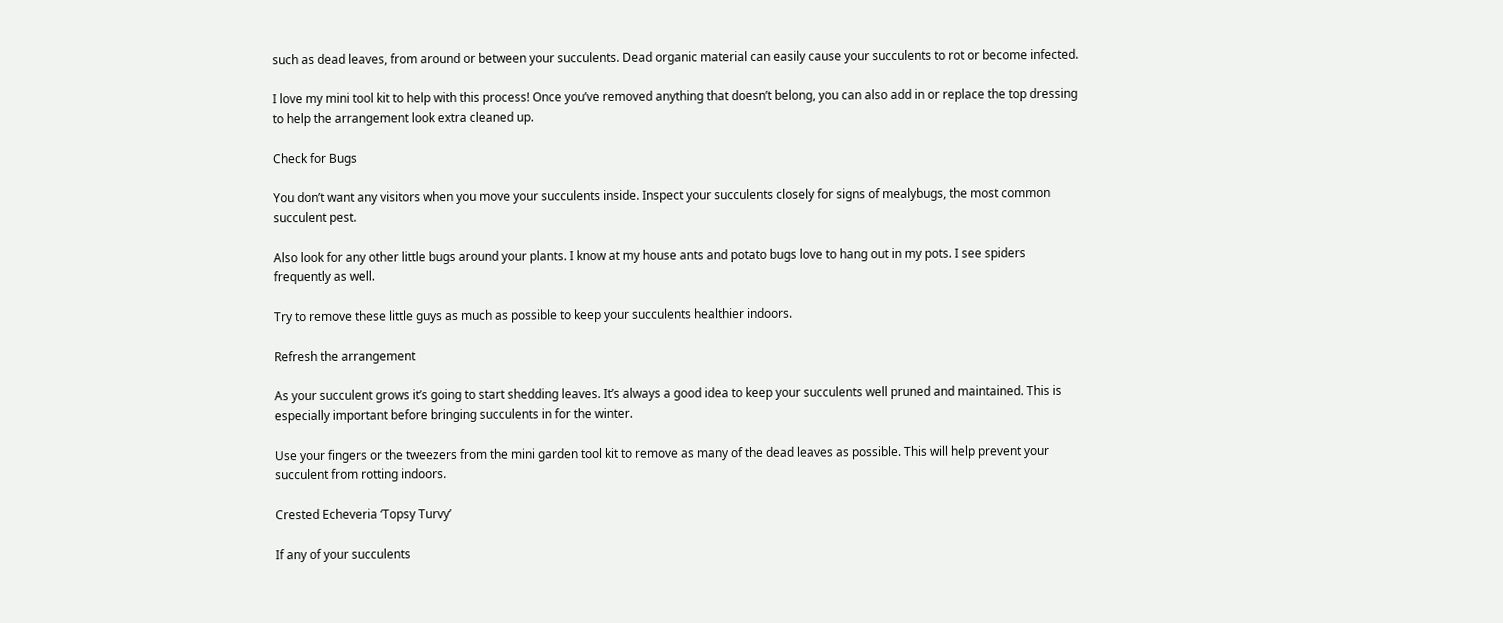such as dead leaves, from around or between your succulents. Dead organic material can easily cause your succulents to rot or become infected.

I love my mini tool kit to help with this process! Once you’ve removed anything that doesn’t belong, you can also add in or replace the top dressing to help the arrangement look extra cleaned up.

Check for Bugs

You don’t want any visitors when you move your succulents inside. Inspect your succulents closely for signs of mealybugs, the most common succulent pest.

Also look for any other little bugs around your plants. I know at my house ants and potato bugs love to hang out in my pots. I see spiders frequently as well.

Try to remove these little guys as much as possible to keep your succulents healthier indoors.

Refresh the arrangement

As your succulent grows it’s going to start shedding leaves. It’s always a good idea to keep your succulents well pruned and maintained. This is especially important before bringing succulents in for the winter.

Use your fingers or the tweezers from the mini garden tool kit to remove as many of the dead leaves as possible. This will help prevent your succulent from rotting indoors.

Crested Echeveria ‘Topsy Turvy’

If any of your succulents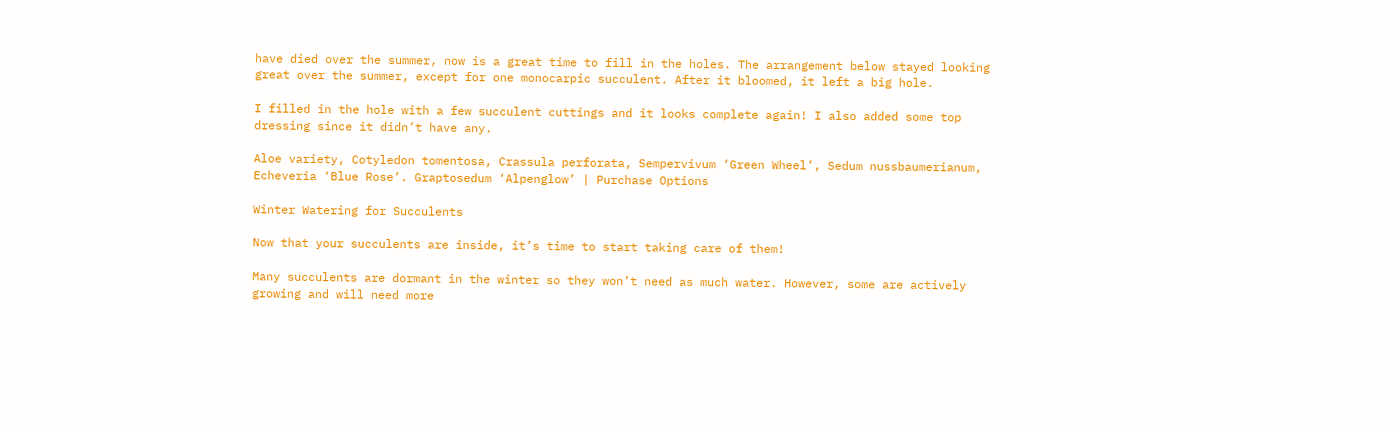have died over the summer, now is a great time to fill in the holes. The arrangement below stayed looking great over the summer, except for one monocarpic succulent. After it bloomed, it left a big hole.

I filled in the hole with a few succulent cuttings and it looks complete again! I also added some top dressing since it didn’t have any.

Aloe variety, Cotyledon tomentosa, Crassula perforata, Sempervivum ‘Green Wheel’, Sedum nussbaumerianum, Echeveria ‘Blue Rose’. Graptosedum ‘Alpenglow’ | Purchase Options

Winter Watering for Succulents

Now that your succulents are inside, it’s time to start taking care of them!

Many succulents are dormant in the winter so they won’t need as much water. However, some are actively growing and will need more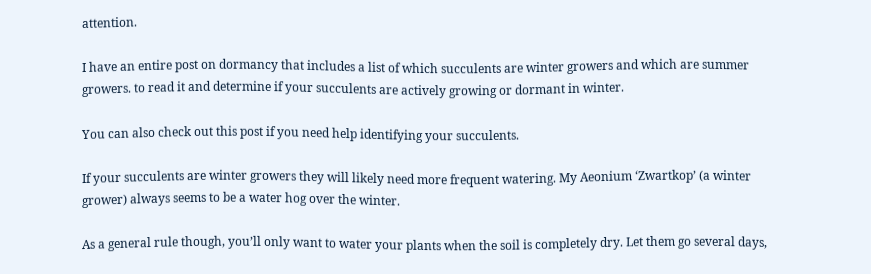attention.

I have an entire post on dormancy that includes a list of which succulents are winter growers and which are summer growers. to read it and determine if your succulents are actively growing or dormant in winter.

You can also check out this post if you need help identifying your succulents.

If your succulents are winter growers they will likely need more frequent watering. My Aeonium ‘Zwartkop’ (a winter grower) always seems to be a water hog over the winter.

As a general rule though, you’ll only want to water your plants when the soil is completely dry. Let them go several days,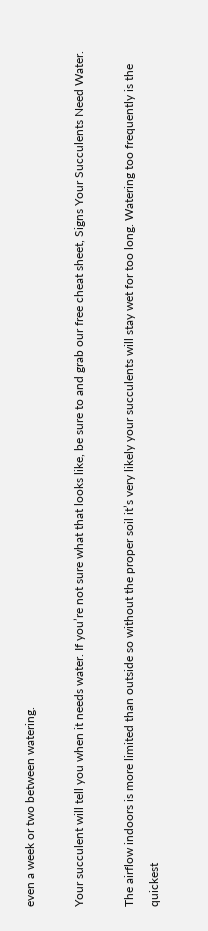even a week or two between watering.

Your succulent will tell you when it needs water. If you’re not sure what that looks like, be sure to and grab our free cheat sheet, Signs Your Succulents Need Water.

The airflow indoors is more limited than outside so without the proper soil it’s very likely your succulents will stay wet for too long. Watering too frequently is the quickest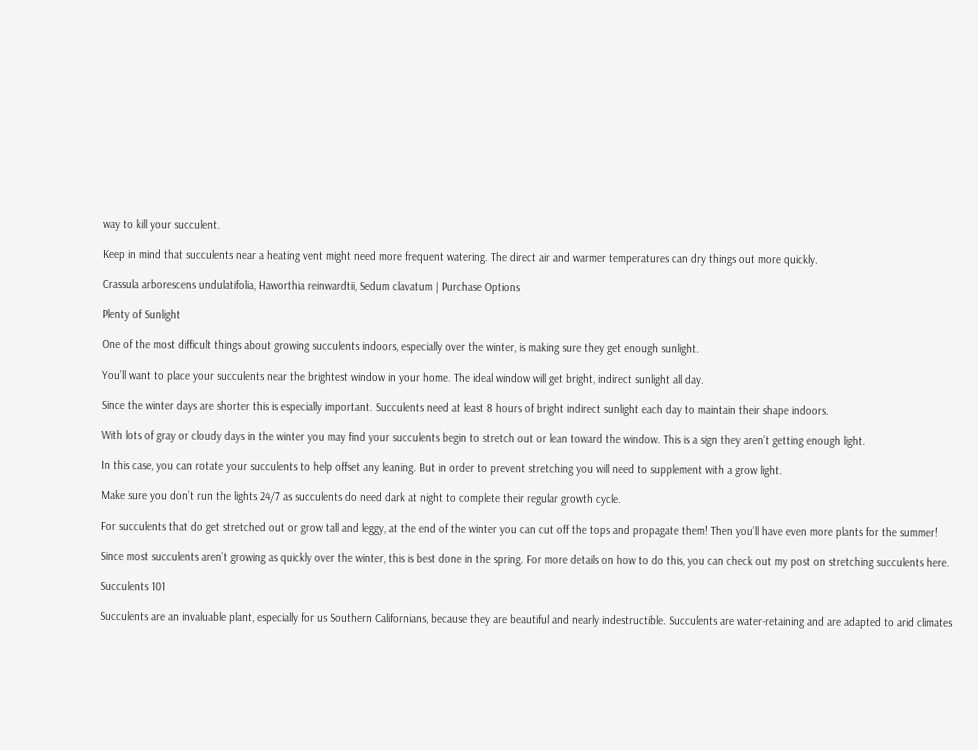way to kill your succulent.

Keep in mind that succulents near a heating vent might need more frequent watering. The direct air and warmer temperatures can dry things out more quickly.

Crassula arborescens undulatifolia, Haworthia reinwardtii, Sedum clavatum | Purchase Options

Plenty of Sunlight

One of the most difficult things about growing succulents indoors, especially over the winter, is making sure they get enough sunlight.

You’ll want to place your succulents near the brightest window in your home. The ideal window will get bright, indirect sunlight all day.

Since the winter days are shorter this is especially important. Succulents need at least 8 hours of bright indirect sunlight each day to maintain their shape indoors.

With lots of gray or cloudy days in the winter you may find your succulents begin to stretch out or lean toward the window. This is a sign they aren’t getting enough light.

In this case, you can rotate your succulents to help offset any leaning. But in order to prevent stretching you will need to supplement with a grow light.

Make sure you don’t run the lights 24/7 as succulents do need dark at night to complete their regular growth cycle.

For succulents that do get stretched out or grow tall and leggy, at the end of the winter you can cut off the tops and propagate them! Then you’ll have even more plants for the summer!

Since most succulents aren’t growing as quickly over the winter, this is best done in the spring. For more details on how to do this, you can check out my post on stretching succulents here.

Succulents 101

Succulents are an invaluable plant, especially for us Southern Californians, because they are beautiful and nearly indestructible. Succulents are water-retaining and are adapted to arid climates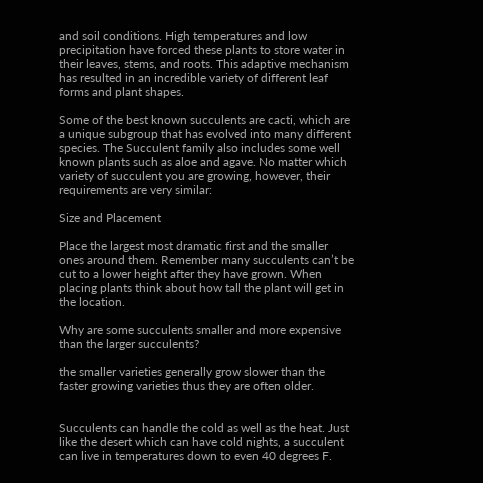and soil conditions. High temperatures and low precipitation have forced these plants to store water in their leaves, stems, and roots. This adaptive mechanism has resulted in an incredible variety of different leaf forms and plant shapes.

Some of the best known succulents are cacti, which are a unique subgroup that has evolved into many different species. The Succulent family also includes some well known plants such as aloe and agave. No matter which variety of succulent you are growing, however, their requirements are very similar:

Size and Placement

Place the largest most dramatic first and the smaller ones around them. Remember many succulents can’t be cut to a lower height after they have grown. When placing plants think about how tall the plant will get in the location.

Why are some succulents smaller and more expensive than the larger succulents?

the smaller varieties generally grow slower than the faster growing varieties thus they are often older.


Succulents can handle the cold as well as the heat. Just like the desert which can have cold nights, a succulent can live in temperatures down to even 40 degrees F.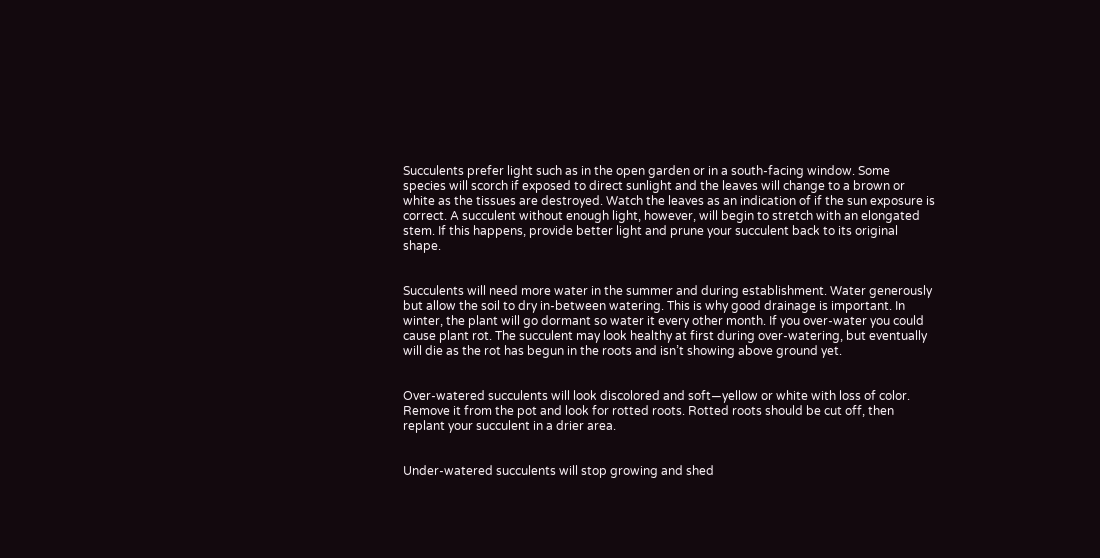Succulents prefer light such as in the open garden or in a south-facing window. Some species will scorch if exposed to direct sunlight and the leaves will change to a brown or white as the tissues are destroyed. Watch the leaves as an indication of if the sun exposure is correct. A succulent without enough light, however, will begin to stretch with an elongated stem. If this happens, provide better light and prune your succulent back to its original shape.


Succulents will need more water in the summer and during establishment. Water generously but allow the soil to dry in-between watering. This is why good drainage is important. In winter, the plant will go dormant so water it every other month. If you over-water you could cause plant rot. The succulent may look healthy at first during over-watering, but eventually will die as the rot has begun in the roots and isn’t showing above ground yet.


Over-watered succulents will look discolored and soft—yellow or white with loss of color. Remove it from the pot and look for rotted roots. Rotted roots should be cut off, then replant your succulent in a drier area.


Under-watered succulents will stop growing and shed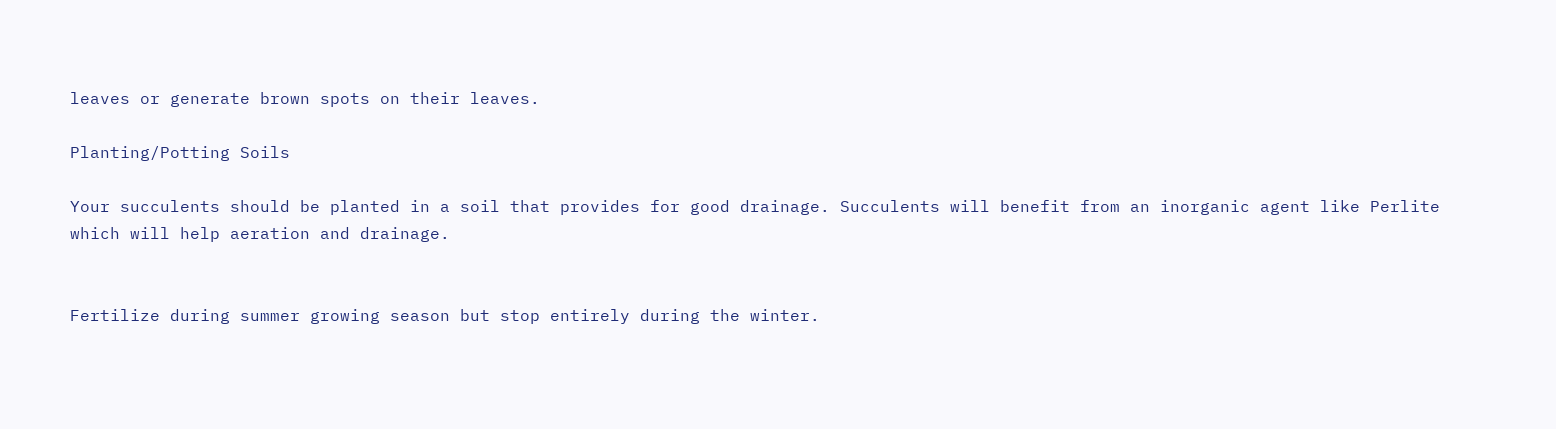leaves or generate brown spots on their leaves.

Planting/Potting Soils

Your succulents should be planted in a soil that provides for good drainage. Succulents will benefit from an inorganic agent like Perlite which will help aeration and drainage.


Fertilize during summer growing season but stop entirely during the winter.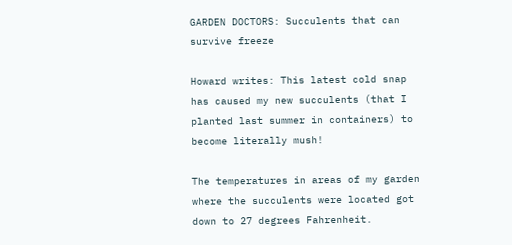GARDEN DOCTORS: Succulents that can survive freeze

Howard writes: This latest cold snap has caused my new succulents (that I planted last summer in containers) to become literally mush!

The temperatures in areas of my garden where the succulents were located got down to 27 degrees Fahrenheit.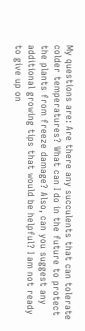My questions are: Are there any succulents that can tolerate colder temperatures? What can I do in the future to protect the plants from freeze damage? Also, can you suggest any additional growing tips that would be helpful? I am not ready to give up on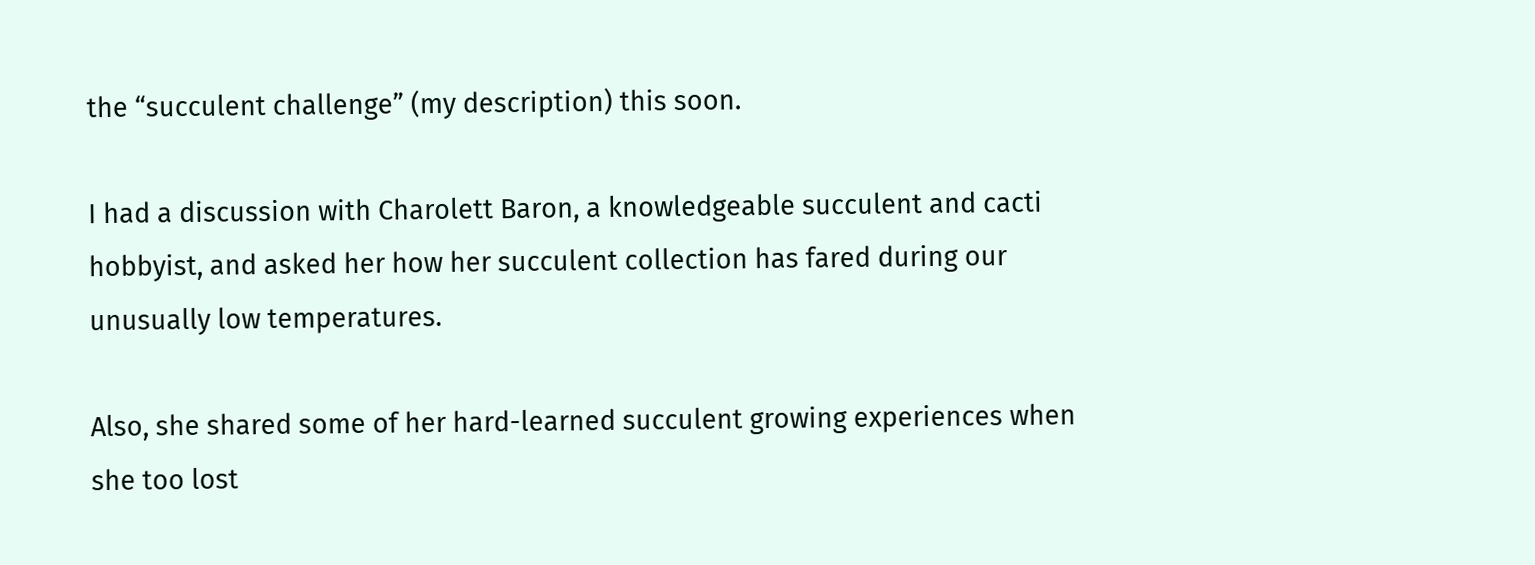the “succulent challenge” (my description) this soon.

I had a discussion with Charolett Baron, a knowledgeable succulent and cacti hobbyist, and asked her how her succulent collection has fared during our unusually low temperatures.

Also, she shared some of her hard-learned succulent growing experiences when she too lost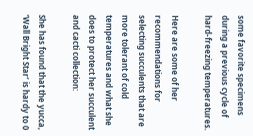some favorite specimens during a previous cycle of hard-freezing temperatures.

Here are some of her recommendations for selecting succulents that are more tolerant of cold temperatures and what she does to protect her succulent and cacti collection:

She has found that the yucca, ‘Wall Bright Star’ is hardy to 0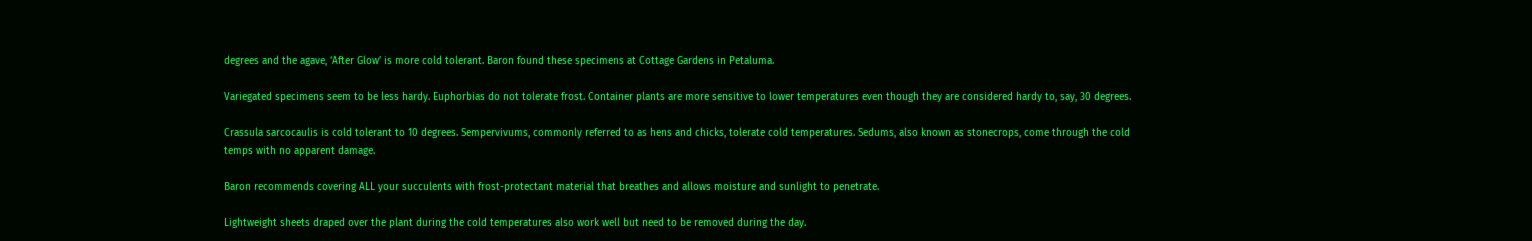degrees and the agave, ‘After Glow’ is more cold tolerant. Baron found these specimens at Cottage Gardens in Petaluma.

Variegated specimens seem to be less hardy. Euphorbias do not tolerate frost. Container plants are more sensitive to lower temperatures even though they are considered hardy to, say, 30 degrees.

Crassula sarcocaulis is cold tolerant to 10 degrees. Sempervivums, commonly referred to as hens and chicks, tolerate cold temperatures. Sedums, also known as stonecrops, come through the cold temps with no apparent damage.

Baron recommends covering ALL your succulents with frost-protectant material that breathes and allows moisture and sunlight to penetrate.

Lightweight sheets draped over the plant during the cold temperatures also work well but need to be removed during the day.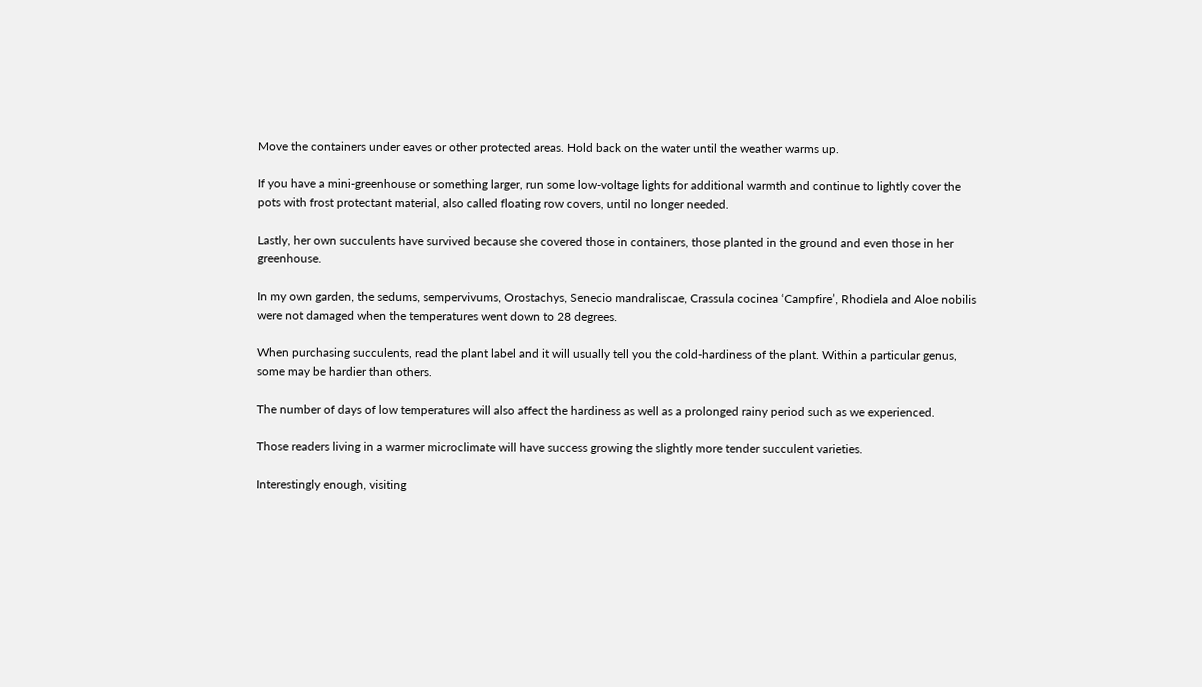Move the containers under eaves or other protected areas. Hold back on the water until the weather warms up.

If you have a mini-greenhouse or something larger, run some low-voltage lights for additional warmth and continue to lightly cover the pots with frost protectant material, also called floating row covers, until no longer needed.

Lastly, her own succulents have survived because she covered those in containers, those planted in the ground and even those in her greenhouse.

In my own garden, the sedums, sempervivums, Orostachys, Senecio mandraliscae, Crassula cocinea ‘Campfire’, Rhodiela and Aloe nobilis were not damaged when the temperatures went down to 28 degrees.

When purchasing succulents, read the plant label and it will usually tell you the cold-hardiness of the plant. Within a particular genus, some may be hardier than others.

The number of days of low temperatures will also affect the hardiness as well as a prolonged rainy period such as we experienced.

Those readers living in a warmer microclimate will have success growing the slightly more tender succulent varieties.

Interestingly enough, visiting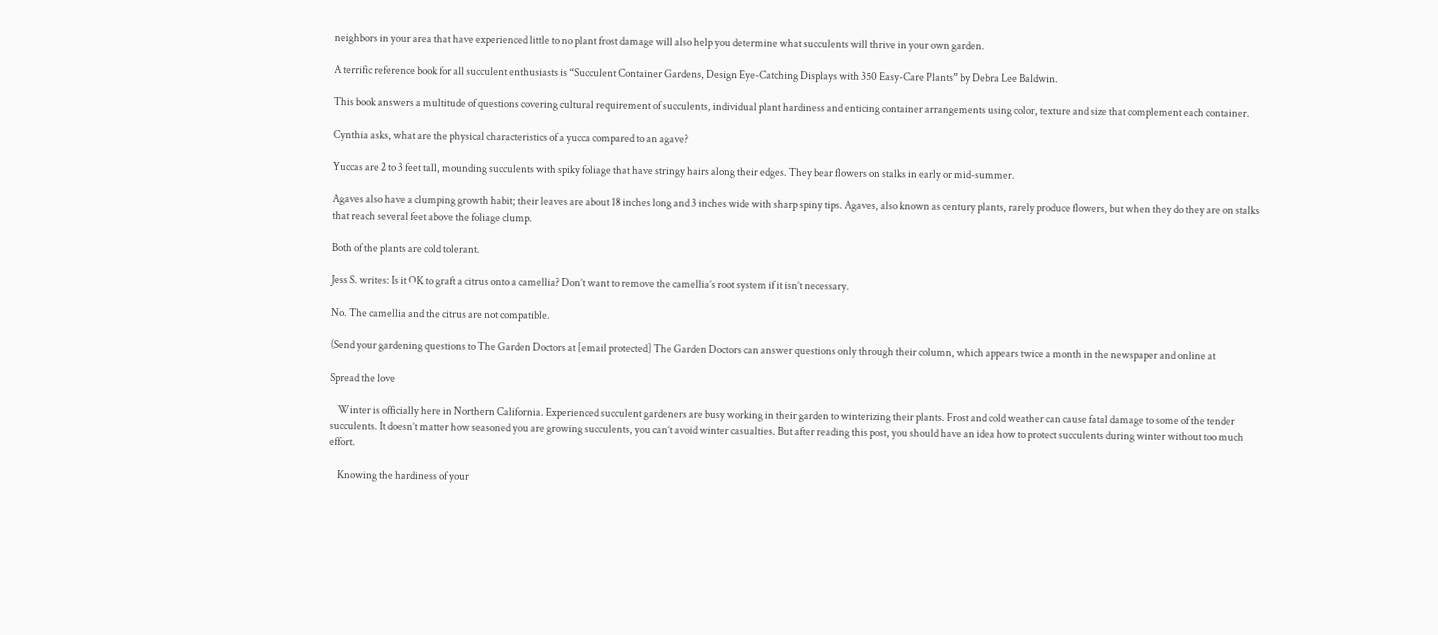neighbors in your area that have experienced little to no plant frost damage will also help you determine what succulents will thrive in your own garden.

A terrific reference book for all succulent enthusiasts is “Succulent Container Gardens, Design Eye-Catching Displays with 350 Easy-Care Plants” by Debra Lee Baldwin.

This book answers a multitude of questions covering cultural requirement of succulents, individual plant hardiness and enticing container arrangements using color, texture and size that complement each container.

Cynthia asks, what are the physical characteristics of a yucca compared to an agave?

Yuccas are 2 to 3 feet tall, mounding succulents with spiky foliage that have stringy hairs along their edges. They bear flowers on stalks in early or mid-summer.

Agaves also have a clumping growth habit; their leaves are about 18 inches long and 3 inches wide with sharp spiny tips. Agaves, also known as century plants, rarely produce flowers, but when they do they are on stalks that reach several feet above the foliage clump.

Both of the plants are cold tolerant.

Jess S. writes: Is it OK to graft a citrus onto a camellia? Don’t want to remove the camellia’s root system if it isn’t necessary.

No. The camellia and the citrus are not compatible.

(Send your gardening questions to The Garden Doctors at [email protected] The Garden Doctors can answer questions only through their column, which appears twice a month in the newspaper and online at

Spread the love

    Winter is officially here in Northern California. Experienced succulent gardeners are busy working in their garden to winterizing their plants. Frost and cold weather can cause fatal damage to some of the tender succulents. It doesn’t matter how seasoned you are growing succulents, you can’t avoid winter casualties. But after reading this post, you should have an idea how to protect succulents during winter without too much effort.

    Knowing the hardiness of your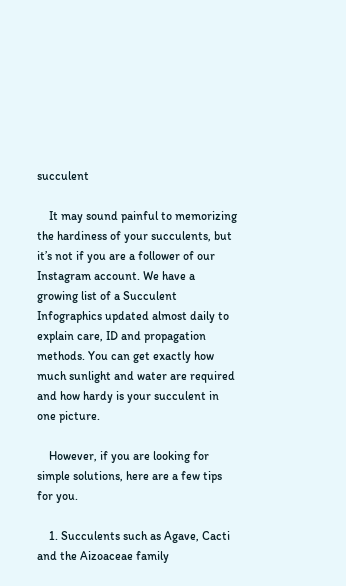succulent

    It may sound painful to memorizing the hardiness of your succulents, but it’s not if you are a follower of our Instagram account. We have a growing list of a Succulent Infographics updated almost daily to explain care, ID and propagation methods. You can get exactly how much sunlight and water are required and how hardy is your succulent in one picture.

    However, if you are looking for simple solutions, here are a few tips for you.

    1. Succulents such as Agave, Cacti and the Aizoaceae family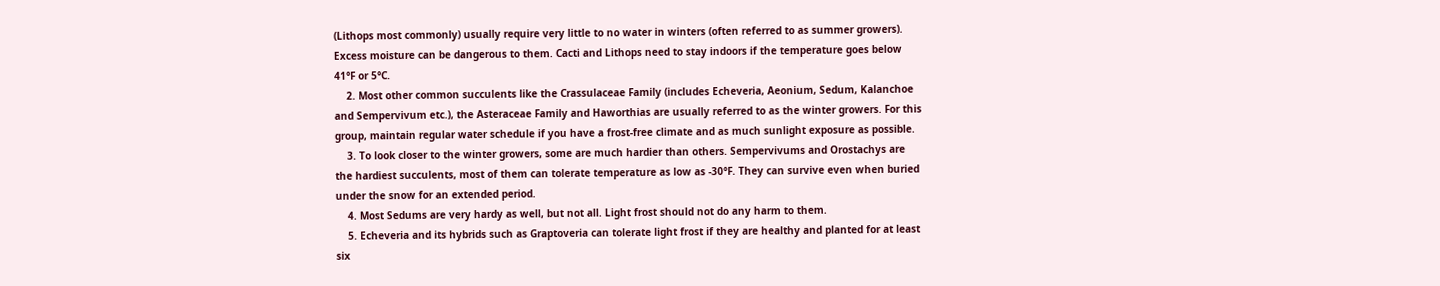(Lithops most commonly) usually require very little to no water in winters (often referred to as summer growers). Excess moisture can be dangerous to them. Cacti and Lithops need to stay indoors if the temperature goes below 41°F or 5°C.
    2. Most other common succulents like the Crassulaceae Family (includes Echeveria, Aeonium, Sedum, Kalanchoe and Sempervivum etc.), the Asteraceae Family and Haworthias are usually referred to as the winter growers. For this group, maintain regular water schedule if you have a frost-free climate and as much sunlight exposure as possible.
    3. To look closer to the winter growers, some are much hardier than others. Sempervivums and Orostachys are the hardiest succulents, most of them can tolerate temperature as low as -30°F. They can survive even when buried under the snow for an extended period.
    4. Most Sedums are very hardy as well, but not all. Light frost should not do any harm to them.
    5. Echeveria and its hybrids such as Graptoveria can tolerate light frost if they are healthy and planted for at least six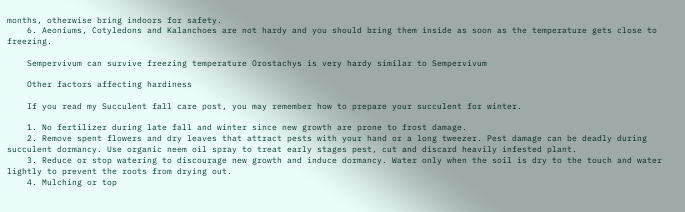months, otherwise bring indoors for safety.
    6. Aeoniums, Cotyledons and Kalanchoes are not hardy and you should bring them inside as soon as the temperature gets close to freezing.

    Sempervivum can survive freezing temperature Orostachys is very hardy similar to Sempervivum

    Other factors affecting hardiness

    If you read my Succulent fall care post, you may remember how to prepare your succulent for winter.

    1. No fertilizer during late fall and winter since new growth are prone to frost damage.
    2. Remove spent flowers and dry leaves that attract pests with your hand or a long tweezer. Pest damage can be deadly during succulent dormancy. Use organic neem oil spray to treat early stages pest, cut and discard heavily infested plant.
    3. Reduce or stop watering to discourage new growth and induce dormancy. Water only when the soil is dry to the touch and water lightly to prevent the roots from drying out.
    4. Mulching or top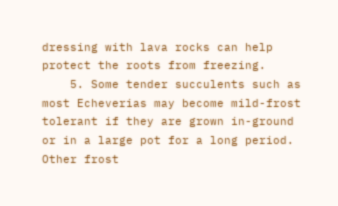dressing with lava rocks can help protect the roots from freezing.
    5. Some tender succulents such as most Echeverias may become mild-frost tolerant if they are grown in-ground or in a large pot for a long period. Other frost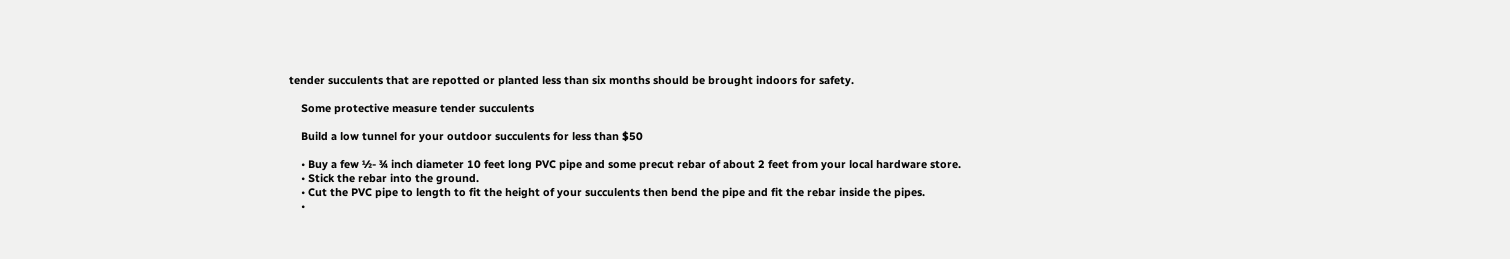tender succulents that are repotted or planted less than six months should be brought indoors for safety.

    Some protective measure tender succulents

    Build a low tunnel for your outdoor succulents for less than $50

    • Buy a few ½- ¾ inch diameter 10 feet long PVC pipe and some precut rebar of about 2 feet from your local hardware store.
    • Stick the rebar into the ground.
    • Cut the PVC pipe to length to fit the height of your succulents then bend the pipe and fit the rebar inside the pipes.
    •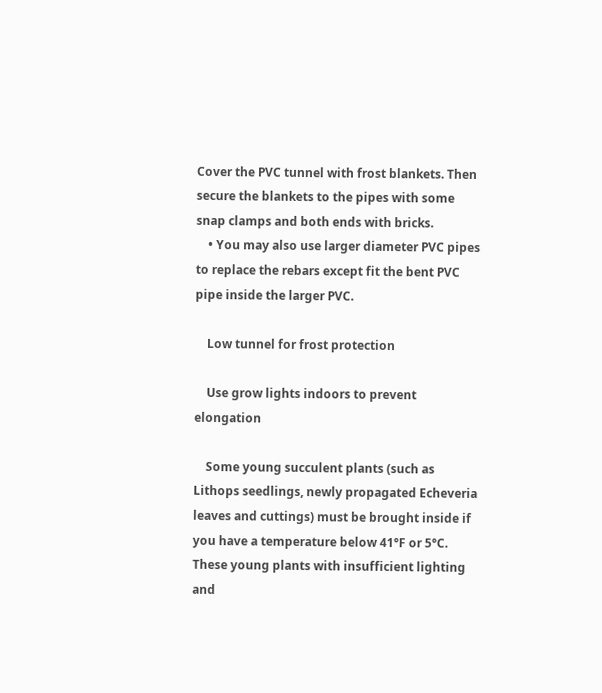Cover the PVC tunnel with frost blankets. Then secure the blankets to the pipes with some snap clamps and both ends with bricks.
    • You may also use larger diameter PVC pipes to replace the rebars except fit the bent PVC pipe inside the larger PVC.

    Low tunnel for frost protection

    Use grow lights indoors to prevent elongation

    Some young succulent plants (such as Lithops seedlings, newly propagated Echeveria leaves and cuttings) must be brought inside if you have a temperature below 41°F or 5°C. These young plants with insufficient lighting and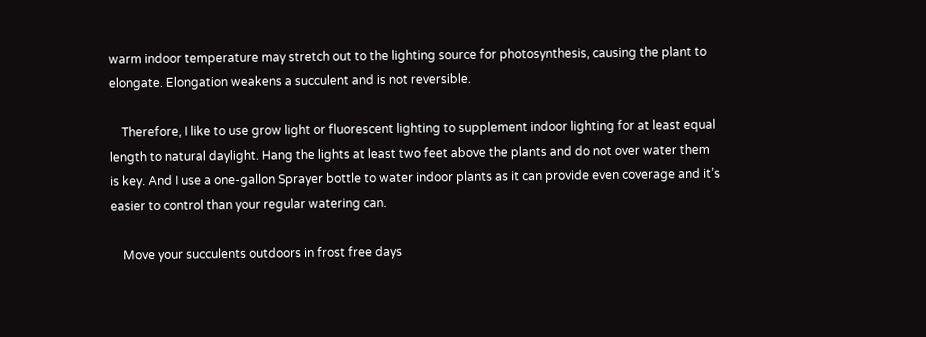warm indoor temperature may stretch out to the lighting source for photosynthesis, causing the plant to elongate. Elongation weakens a succulent and is not reversible.

    Therefore, I like to use grow light or fluorescent lighting to supplement indoor lighting for at least equal length to natural daylight. Hang the lights at least two feet above the plants and do not over water them is key. And I use a one-gallon Sprayer bottle to water indoor plants as it can provide even coverage and it’s easier to control than your regular watering can.

    Move your succulents outdoors in frost free days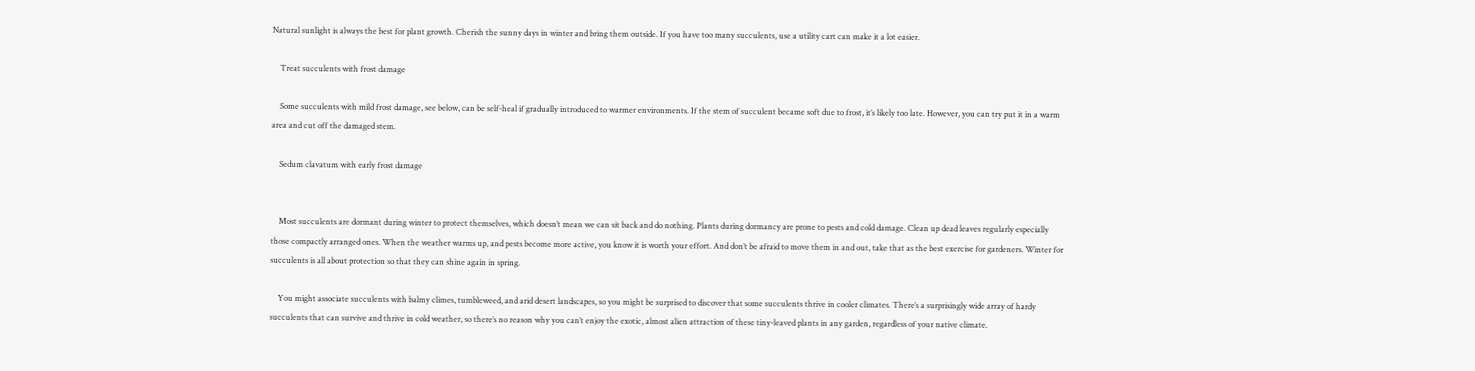Natural sunlight is always the best for plant growth. Cherish the sunny days in winter and bring them outside. If you have too many succulents, use a utility cart can make it a lot easier.

    Treat succulents with frost damage

    Some succulents with mild frost damage, see below, can be self-heal if gradually introduced to warmer environments. If the stem of succulent became soft due to frost, it’s likely too late. However, you can try put it in a warm area and cut off the damaged stem.

    Sedum clavatum with early frost damage


    Most succulents are dormant during winter to protect themselves, which doesn’t mean we can sit back and do nothing. Plants during dormancy are prone to pests and cold damage. Clean up dead leaves regularly especially those compactly arranged ones. When the weather warms up, and pests become more active, you know it is worth your effort. And don’t be afraid to move them in and out, take that as the best exercise for gardeners. Winter for succulents is all about protection so that they can shine again in spring.

    You might associate succulents with balmy climes, tumbleweed, and arid desert landscapes, so you might be surprised to discover that some succulents thrive in cooler climates. There’s a surprisingly wide array of hardy succulents that can survive and thrive in cold weather, so there’s no reason why you can’t enjoy the exotic, almost alien attraction of these tiny-leaved plants in any garden, regardless of your native climate.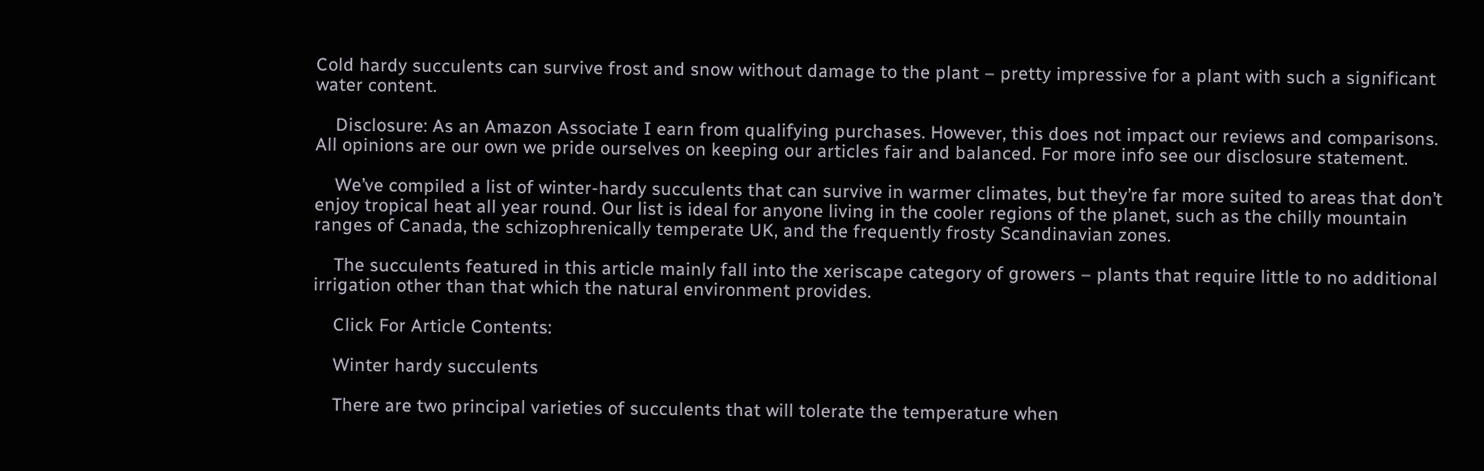Cold hardy succulents can survive frost and snow without damage to the plant – pretty impressive for a plant with such a significant water content.

    Disclosure: As an Amazon Associate I earn from qualifying purchases. However, this does not impact our reviews and comparisons. All opinions are our own we pride ourselves on keeping our articles fair and balanced. For more info see our disclosure statement.

    We’ve compiled a list of winter-hardy succulents that can survive in warmer climates, but they’re far more suited to areas that don’t enjoy tropical heat all year round. Our list is ideal for anyone living in the cooler regions of the planet, such as the chilly mountain ranges of Canada, the schizophrenically temperate UK, and the frequently frosty Scandinavian zones.

    The succulents featured in this article mainly fall into the xeriscape category of growers – plants that require little to no additional irrigation other than that which the natural environment provides.

    Click For Article Contents:

    Winter hardy succulents

    There are two principal varieties of succulents that will tolerate the temperature when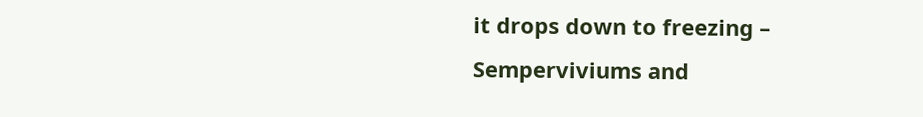it drops down to freezing – Semperviviums and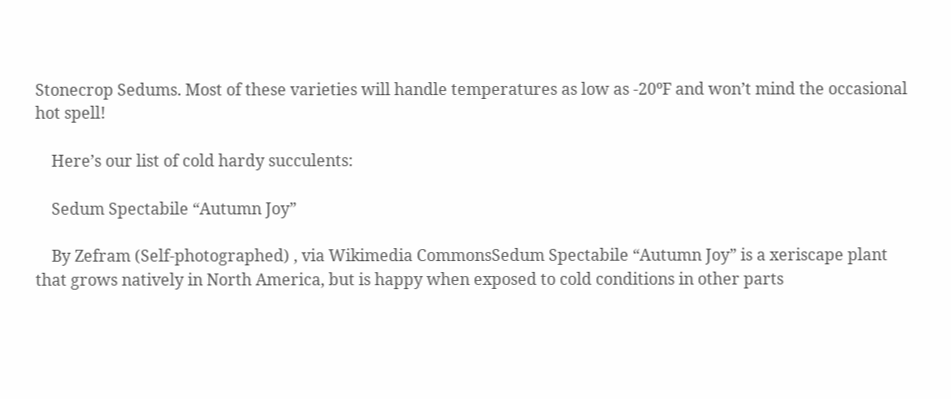Stonecrop Sedums. Most of these varieties will handle temperatures as low as -20ºF and won’t mind the occasional hot spell!

    Here’s our list of cold hardy succulents:

    Sedum Spectabile “Autumn Joy”

    By Zefram (Self-photographed) , via Wikimedia CommonsSedum Spectabile “Autumn Joy” is a xeriscape plant that grows natively in North America, but is happy when exposed to cold conditions in other parts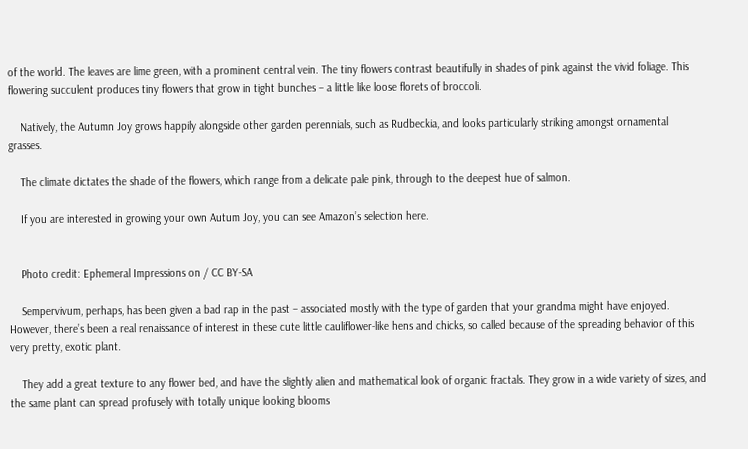of the world. The leaves are lime green, with a prominent central vein. The tiny flowers contrast beautifully in shades of pink against the vivid foliage. This flowering succulent produces tiny flowers that grow in tight bunches – a little like loose florets of broccoli.

    Natively, the Autumn Joy grows happily alongside other garden perennials, such as Rudbeckia, and looks particularly striking amongst ornamental grasses.

    The climate dictates the shade of the flowers, which range from a delicate pale pink, through to the deepest hue of salmon.

    If you are interested in growing your own Autum Joy, you can see Amazon’s selection here.


    Photo credit: Ephemeral Impressions on / CC BY-SA

    Sempervivum, perhaps, has been given a bad rap in the past – associated mostly with the type of garden that your grandma might have enjoyed. However, there’s been a real renaissance of interest in these cute little cauliflower-like hens and chicks, so called because of the spreading behavior of this very pretty, exotic plant.

    They add a great texture to any flower bed, and have the slightly alien and mathematical look of organic fractals. They grow in a wide variety of sizes, and the same plant can spread profusely with totally unique looking blooms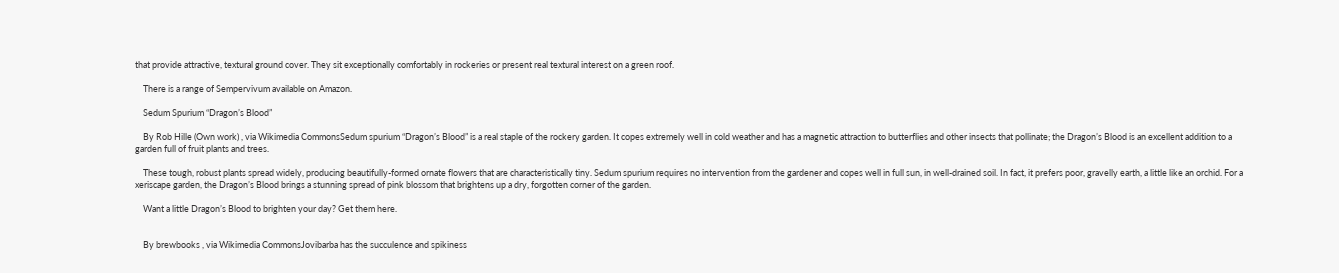that provide attractive, textural ground cover. They sit exceptionally comfortably in rockeries or present real textural interest on a green roof.

    There is a range of Sempervivum available on Amazon.

    Sedum Spurium “Dragon’s Blood”

    By Rob Hille (Own work) , via Wikimedia CommonsSedum spurium “Dragon’s Blood” is a real staple of the rockery garden. It copes extremely well in cold weather and has a magnetic attraction to butterflies and other insects that pollinate; the Dragon’s Blood is an excellent addition to a garden full of fruit plants and trees.

    These tough, robust plants spread widely, producing beautifully-formed ornate flowers that are characteristically tiny. Sedum spurium requires no intervention from the gardener and copes well in full sun, in well-drained soil. In fact, it prefers poor, gravelly earth, a little like an orchid. For a xeriscape garden, the Dragon’s Blood brings a stunning spread of pink blossom that brightens up a dry, forgotten corner of the garden.

    Want a little Dragon’s Blood to brighten your day? Get them here.


    By brewbooks , via Wikimedia CommonsJovibarba has the succulence and spikiness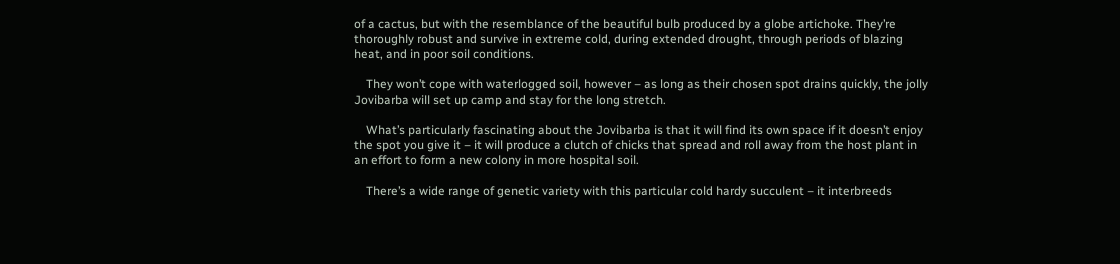of a cactus, but with the resemblance of the beautiful bulb produced by a globe artichoke. They’re thoroughly robust and survive in extreme cold, during extended drought, through periods of blazing heat, and in poor soil conditions.

    They won’t cope with waterlogged soil, however – as long as their chosen spot drains quickly, the jolly Jovibarba will set up camp and stay for the long stretch.

    What’s particularly fascinating about the Jovibarba is that it will find its own space if it doesn’t enjoy the spot you give it – it will produce a clutch of chicks that spread and roll away from the host plant in an effort to form a new colony in more hospital soil.

    There’s a wide range of genetic variety with this particular cold hardy succulent – it interbreeds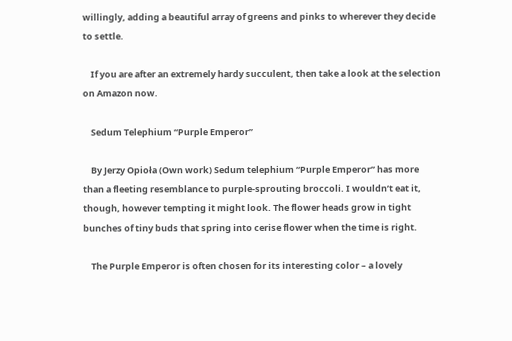willingly, adding a beautiful array of greens and pinks to wherever they decide to settle.

    If you are after an extremely hardy succulent, then take a look at the selection on Amazon now.

    Sedum Telephium “Purple Emperor”

    By Jerzy Opioła (Own work) Sedum telephium “Purple Emperor” has more than a fleeting resemblance to purple-sprouting broccoli. I wouldn’t eat it, though, however tempting it might look. The flower heads grow in tight bunches of tiny buds that spring into cerise flower when the time is right.

    The Purple Emperor is often chosen for its interesting color – a lovely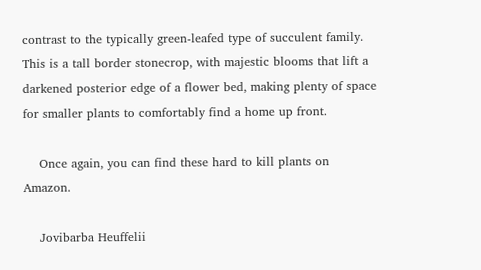contrast to the typically green-leafed type of succulent family. This is a tall border stonecrop, with majestic blooms that lift a darkened posterior edge of a flower bed, making plenty of space for smaller plants to comfortably find a home up front.

    Once again, you can find these hard to kill plants on Amazon.

    Jovibarba Heuffelii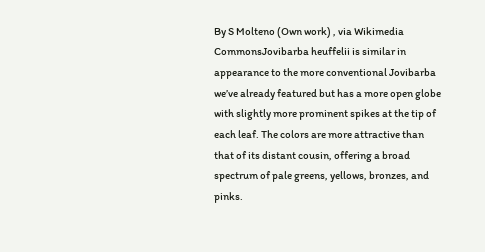By S Molteno (Own work) , via Wikimedia CommonsJovibarba heuffelii is similar in appearance to the more conventional Jovibarba we’ve already featured but has a more open globe with slightly more prominent spikes at the tip of each leaf. The colors are more attractive than that of its distant cousin, offering a broad spectrum of pale greens, yellows, bronzes, and pinks.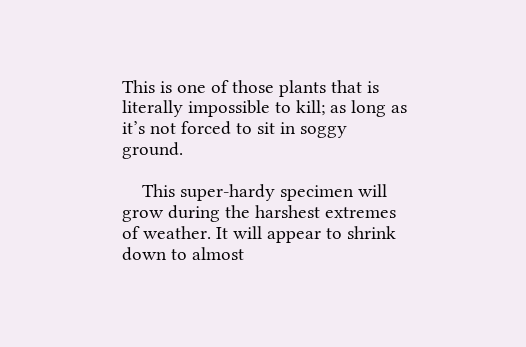This is one of those plants that is literally impossible to kill; as long as it’s not forced to sit in soggy ground.

    This super-hardy specimen will grow during the harshest extremes of weather. It will appear to shrink down to almost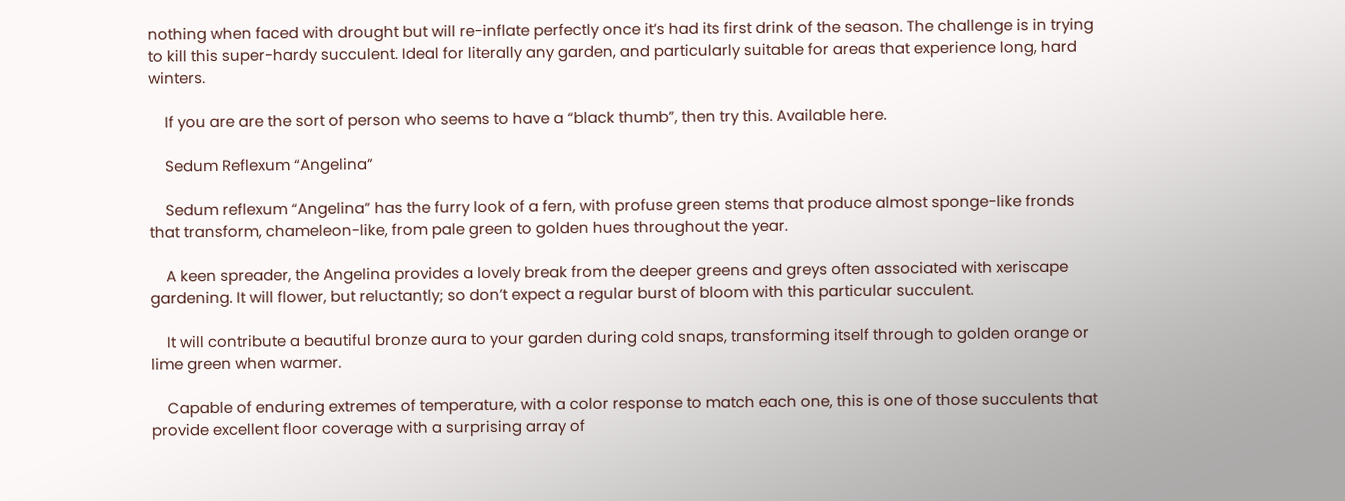nothing when faced with drought but will re-inflate perfectly once it’s had its first drink of the season. The challenge is in trying to kill this super-hardy succulent. Ideal for literally any garden, and particularly suitable for areas that experience long, hard winters.

    If you are are the sort of person who seems to have a “black thumb”, then try this. Available here.

    Sedum Reflexum “Angelina”

    Sedum reflexum “Angelina” has the furry look of a fern, with profuse green stems that produce almost sponge-like fronds that transform, chameleon-like, from pale green to golden hues throughout the year.

    A keen spreader, the Angelina provides a lovely break from the deeper greens and greys often associated with xeriscape gardening. It will flower, but reluctantly; so don’t expect a regular burst of bloom with this particular succulent.

    It will contribute a beautiful bronze aura to your garden during cold snaps, transforming itself through to golden orange or lime green when warmer.

    Capable of enduring extremes of temperature, with a color response to match each one, this is one of those succulents that provide excellent floor coverage with a surprising array of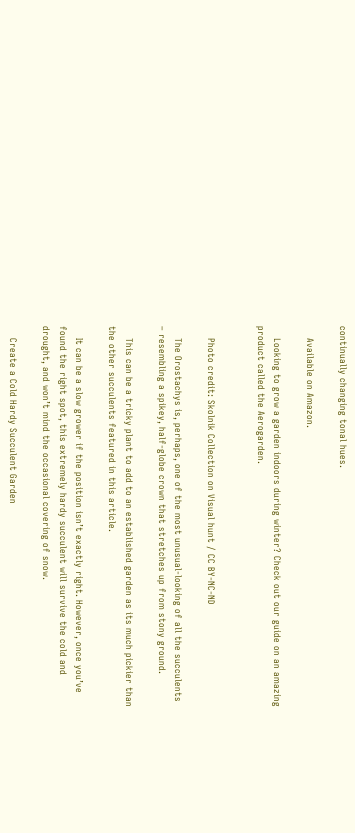continually changing tonal hues.

    Available on Amazon.

    Looking to grow a garden indoors during winter? Check out our guide on an amazing product called the Aerogarden.


    Photo credit: Skolnik Collection on Visual hunt / CC BY-NC-ND

    The Orostachys is, perhaps, one of the most unusual-looking of all the succulents – resembling a spikey, half-globe crown that stretches up from stony ground.

    This can be a tricky plant to add to an established garden as its much pickier than the other succulents featured in this article.

    It can be a slow grower if the position isn’t exactly right. However, once you’ve found the right spot, this extremely hardy succulent will survive the cold and drought, and won’t mind the occasional covering of snow.

    Create a Cold Hardy Succulent Garden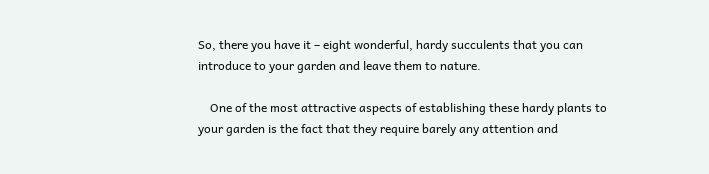So, there you have it – eight wonderful, hardy succulents that you can introduce to your garden and leave them to nature.

    One of the most attractive aspects of establishing these hardy plants to your garden is the fact that they require barely any attention and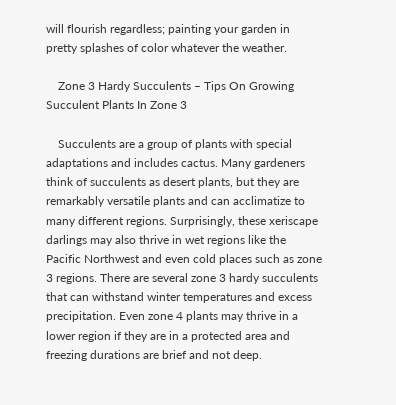will flourish regardless; painting your garden in pretty splashes of color whatever the weather.

    Zone 3 Hardy Succulents – Tips On Growing Succulent Plants In Zone 3

    Succulents are a group of plants with special adaptations and includes cactus. Many gardeners think of succulents as desert plants, but they are remarkably versatile plants and can acclimatize to many different regions. Surprisingly, these xeriscape darlings may also thrive in wet regions like the Pacific Northwest and even cold places such as zone 3 regions. There are several zone 3 hardy succulents that can withstand winter temperatures and excess precipitation. Even zone 4 plants may thrive in a lower region if they are in a protected area and freezing durations are brief and not deep.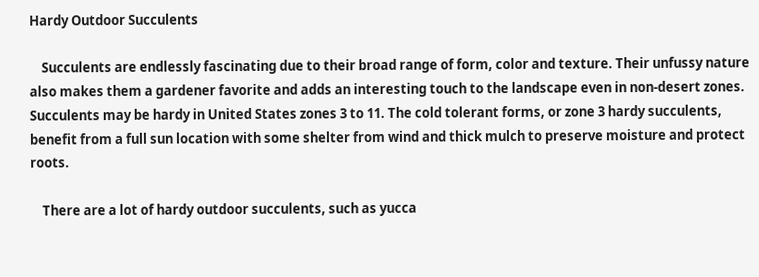Hardy Outdoor Succulents

    Succulents are endlessly fascinating due to their broad range of form, color and texture. Their unfussy nature also makes them a gardener favorite and adds an interesting touch to the landscape even in non-desert zones. Succulents may be hardy in United States zones 3 to 11. The cold tolerant forms, or zone 3 hardy succulents, benefit from a full sun location with some shelter from wind and thick mulch to preserve moisture and protect roots.

    There are a lot of hardy outdoor succulents, such as yucca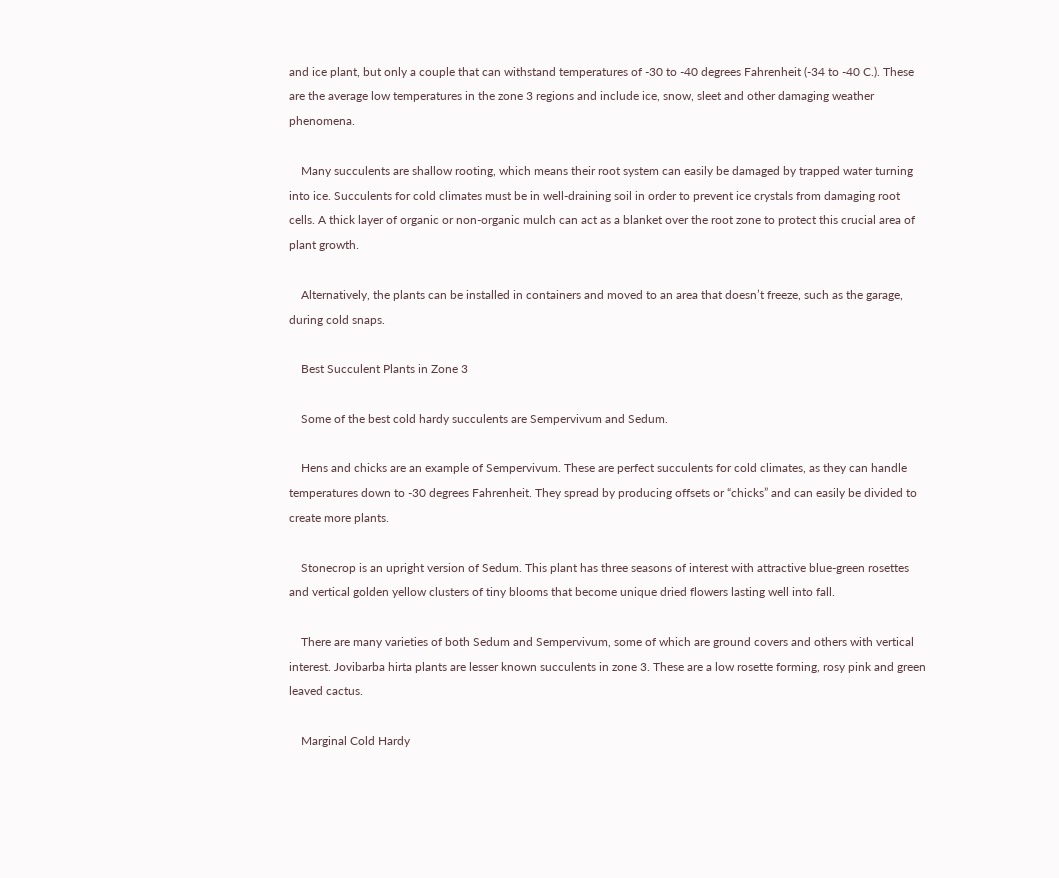and ice plant, but only a couple that can withstand temperatures of -30 to -40 degrees Fahrenheit (-34 to -40 C.). These are the average low temperatures in the zone 3 regions and include ice, snow, sleet and other damaging weather phenomena.

    Many succulents are shallow rooting, which means their root system can easily be damaged by trapped water turning into ice. Succulents for cold climates must be in well-draining soil in order to prevent ice crystals from damaging root cells. A thick layer of organic or non-organic mulch can act as a blanket over the root zone to protect this crucial area of plant growth.

    Alternatively, the plants can be installed in containers and moved to an area that doesn’t freeze, such as the garage, during cold snaps.

    Best Succulent Plants in Zone 3

    Some of the best cold hardy succulents are Sempervivum and Sedum.

    Hens and chicks are an example of Sempervivum. These are perfect succulents for cold climates, as they can handle temperatures down to -30 degrees Fahrenheit. They spread by producing offsets or “chicks” and can easily be divided to create more plants.

    Stonecrop is an upright version of Sedum. This plant has three seasons of interest with attractive blue-green rosettes and vertical golden yellow clusters of tiny blooms that become unique dried flowers lasting well into fall.

    There are many varieties of both Sedum and Sempervivum, some of which are ground covers and others with vertical interest. Jovibarba hirta plants are lesser known succulents in zone 3. These are a low rosette forming, rosy pink and green leaved cactus.

    Marginal Cold Hardy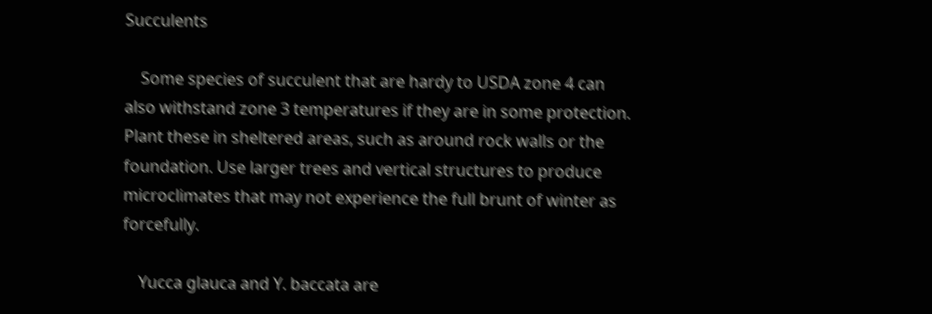Succulents

    Some species of succulent that are hardy to USDA zone 4 can also withstand zone 3 temperatures if they are in some protection. Plant these in sheltered areas, such as around rock walls or the foundation. Use larger trees and vertical structures to produce microclimates that may not experience the full brunt of winter as forcefully.

    Yucca glauca and Y. baccata are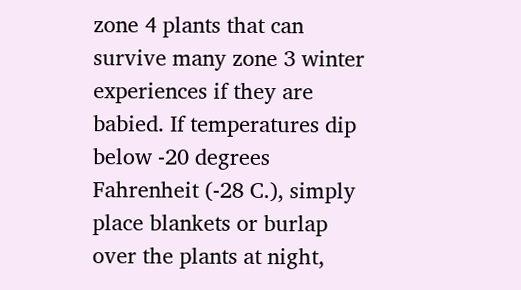zone 4 plants that can survive many zone 3 winter experiences if they are babied. If temperatures dip below -20 degrees Fahrenheit (-28 C.), simply place blankets or burlap over the plants at night,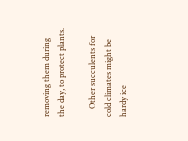removing them during the day, to protect plants.

    Other succulents for cold climates might be hardy ice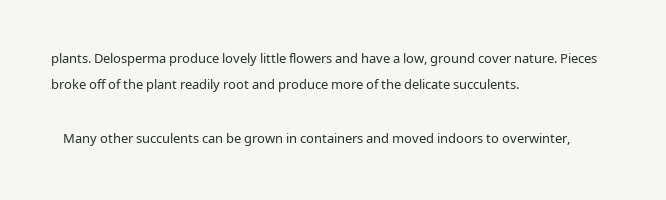plants. Delosperma produce lovely little flowers and have a low, ground cover nature. Pieces broke off of the plant readily root and produce more of the delicate succulents.

    Many other succulents can be grown in containers and moved indoors to overwinter,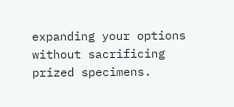expanding your options without sacrificing prized specimens.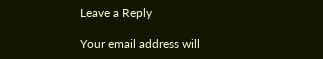Leave a Reply

Your email address will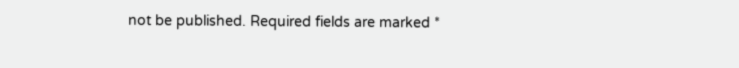not be published. Required fields are marked *